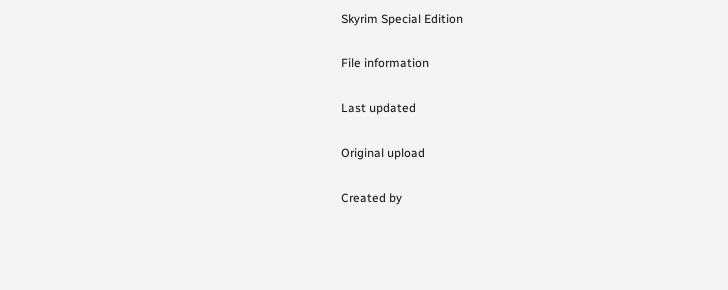Skyrim Special Edition

File information

Last updated

Original upload

Created by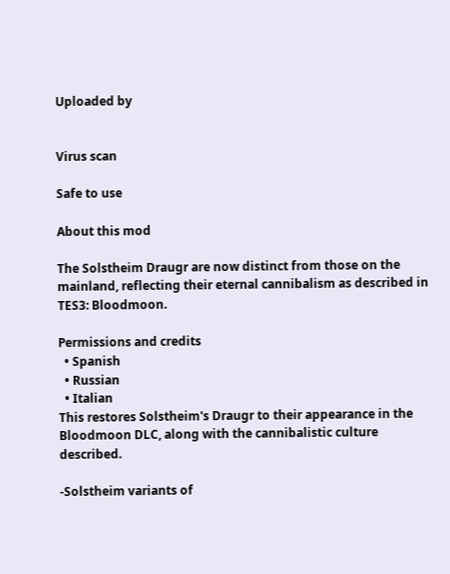Uploaded by


Virus scan

Safe to use

About this mod

The Solstheim Draugr are now distinct from those on the mainland, reflecting their eternal cannibalism as described in TES3: Bloodmoon.

Permissions and credits
  • Spanish
  • Russian
  • Italian
This restores Solstheim's Draugr to their appearance in the Bloodmoon DLC, along with the cannibalistic culture described.

-Solstheim variants of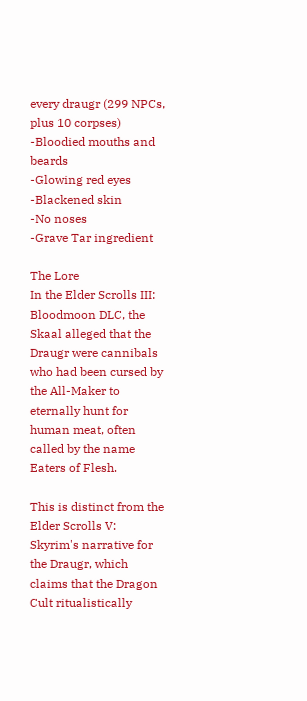every draugr (299 NPCs, plus 10 corpses)
-Bloodied mouths and beards
-Glowing red eyes
-Blackened skin
-No noses
-Grave Tar ingredient

The Lore
In the Elder Scrolls III: Bloodmoon DLC, the Skaal alleged that the Draugr were cannibals who had been cursed by the All-Maker to eternally hunt for human meat, often called by the name Eaters of Flesh.

This is distinct from the Elder Scrolls V: Skyrim's narrative for the Draugr, which claims that the Dragon Cult ritualistically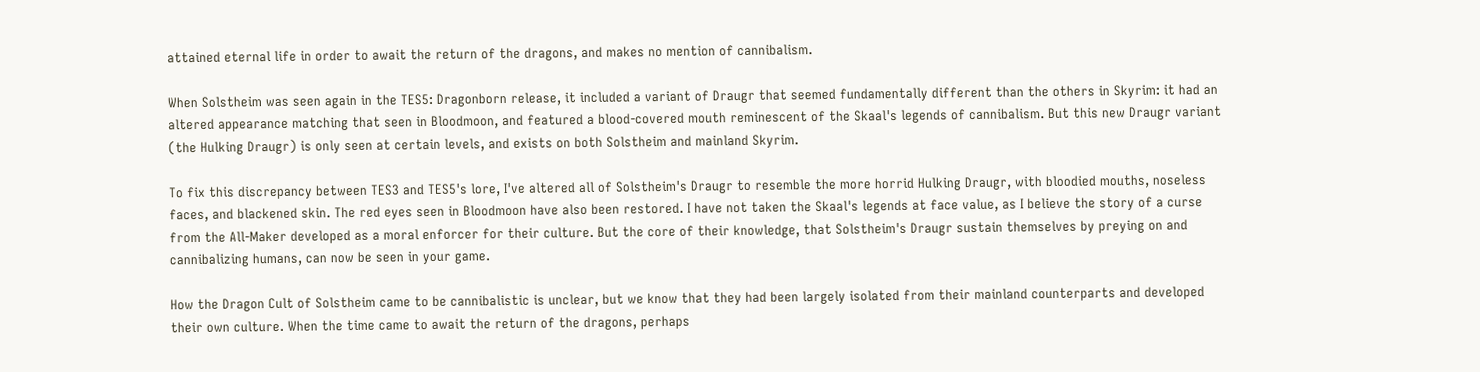attained eternal life in order to await the return of the dragons, and makes no mention of cannibalism.

When Solstheim was seen again in the TES5: Dragonborn release, it included a variant of Draugr that seemed fundamentally different than the others in Skyrim: it had an altered appearance matching that seen in Bloodmoon, and featured a blood-covered mouth reminescent of the Skaal's legends of cannibalism. But this new Draugr variant (the Hulking Draugr) is only seen at certain levels, and exists on both Solstheim and mainland Skyrim.

To fix this discrepancy between TES3 and TES5's lore, I've altered all of Solstheim's Draugr to resemble the more horrid Hulking Draugr, with bloodied mouths, noseless faces, and blackened skin. The red eyes seen in Bloodmoon have also been restored. I have not taken the Skaal's legends at face value, as I believe the story of a curse from the All-Maker developed as a moral enforcer for their culture. But the core of their knowledge, that Solstheim's Draugr sustain themselves by preying on and cannibalizing humans, can now be seen in your game.

How the Dragon Cult of Solstheim came to be cannibalistic is unclear, but we know that they had been largely isolated from their mainland counterparts and developed their own culture. When the time came to await the return of the dragons, perhaps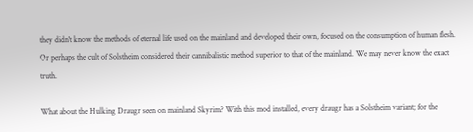they didn't know the methods of eternal life used on the mainland and developed their own, focused on the consumption of human flesh. Or perhaps the cult of Solstheim considered their cannibalistic method superior to that of the mainland. We may never know the exact truth.

What about the Hulking Draugr seen on mainland Skyrim? With this mod installed, every draugr has a Solstheim variant; for the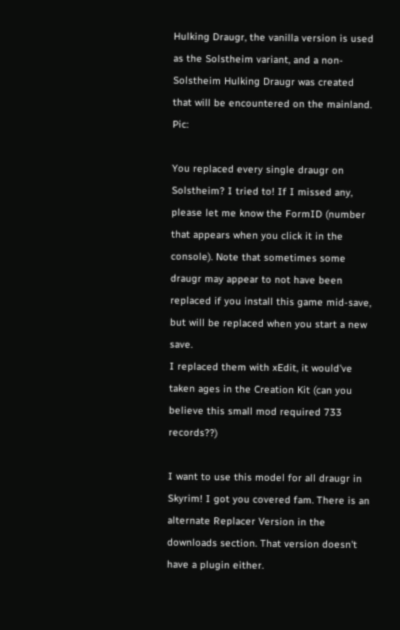Hulking Draugr, the vanilla version is used as the Solstheim variant, and a non-Solstheim Hulking Draugr was created that will be encountered on the mainland. Pic:

You replaced every single draugr on Solstheim? I tried to! If I missed any, please let me know the FormID (number that appears when you click it in the console). Note that sometimes some draugr may appear to not have been replaced if you install this game mid-save, but will be replaced when you start a new save.
I replaced them with xEdit, it would've taken ages in the Creation Kit (can you believe this small mod required 733 records??)

I want to use this model for all draugr in Skyrim! I got you covered fam. There is an alternate Replacer Version in the downloads section. That version doesn't have a plugin either.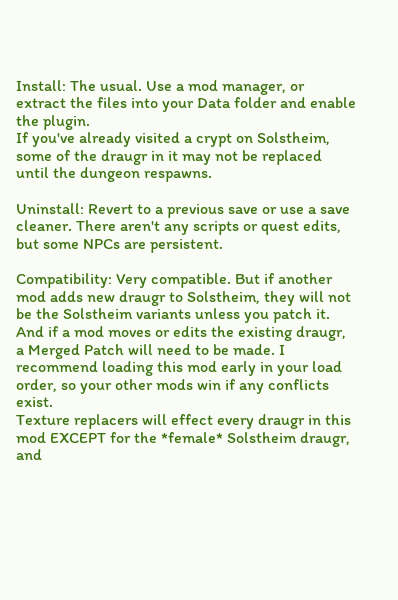Install: The usual. Use a mod manager, or extract the files into your Data folder and enable the plugin.
If you've already visited a crypt on Solstheim, some of the draugr in it may not be replaced until the dungeon respawns.

Uninstall: Revert to a previous save or use a save cleaner. There aren't any scripts or quest edits, but some NPCs are persistent.

Compatibility: Very compatible. But if another mod adds new draugr to Solstheim, they will not be the Solstheim variants unless you patch it. And if a mod moves or edits the existing draugr, a Merged Patch will need to be made. I recommend loading this mod early in your load order, so your other mods win if any conflicts exist.
Texture replacers will effect every draugr in this mod EXCEPT for the *female* Solstheim draugr, and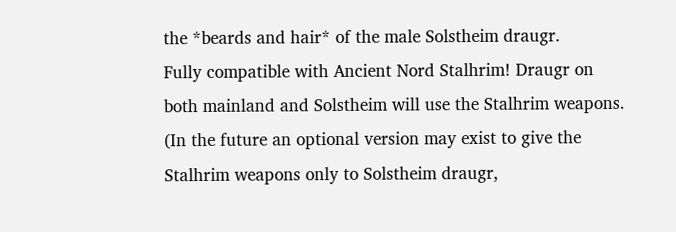the *beards and hair* of the male Solstheim draugr.
Fully compatible with Ancient Nord Stalhrim! Draugr on both mainland and Solstheim will use the Stalhrim weapons. (In the future an optional version may exist to give the Stalhrim weapons only to Solstheim draugr,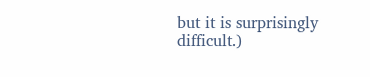but it is surprisingly difficult.)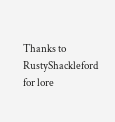Thanks to RustyShackleford for lore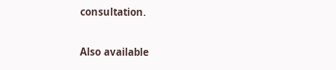consultation.

Also available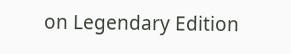on Legendary Edition